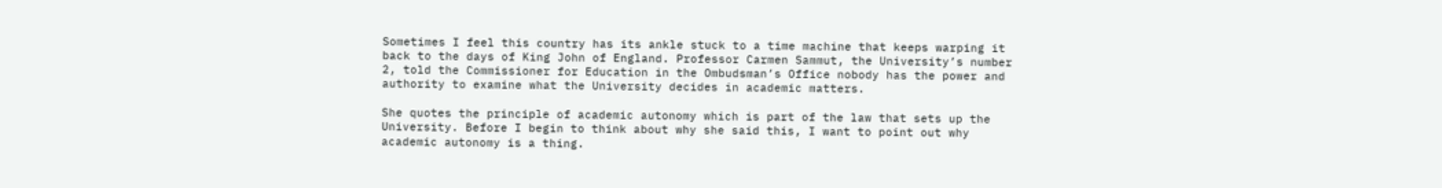Sometimes I feel this country has its ankle stuck to a time machine that keeps warping it back to the days of King John of England. Professor Carmen Sammut, the University’s number 2, told the Commissioner for Education in the Ombudsman’s Office nobody has the power and authority to examine what the University decides in academic matters.

She quotes the principle of academic autonomy which is part of the law that sets up the University. Before I begin to think about why she said this, I want to point out why academic autonomy is a thing.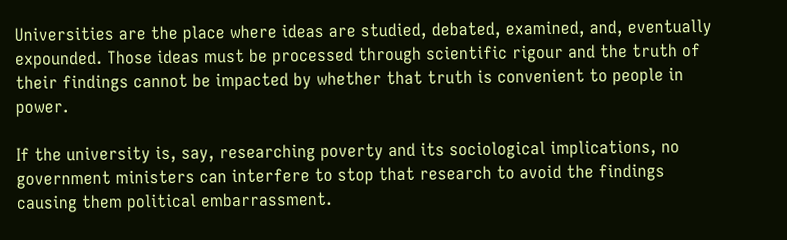Universities are the place where ideas are studied, debated, examined, and, eventually expounded. Those ideas must be processed through scientific rigour and the truth of their findings cannot be impacted by whether that truth is convenient to people in power.

If the university is, say, researching poverty and its sociological implications, no government ministers can interfere to stop that research to avoid the findings causing them political embarrassment.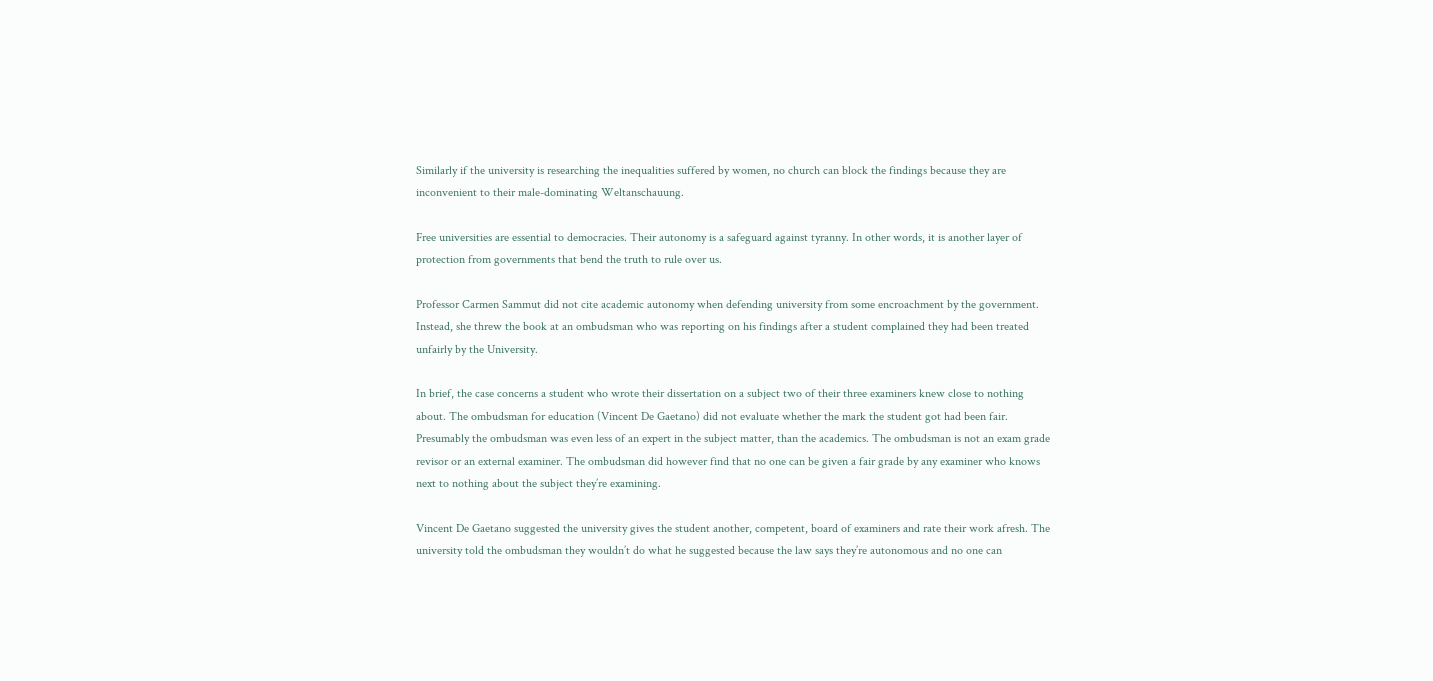Similarly if the university is researching the inequalities suffered by women, no church can block the findings because they are inconvenient to their male-dominating Weltanschauung.

Free universities are essential to democracies. Their autonomy is a safeguard against tyranny. In other words, it is another layer of protection from governments that bend the truth to rule over us.

Professor Carmen Sammut did not cite academic autonomy when defending university from some encroachment by the government. Instead, she threw the book at an ombudsman who was reporting on his findings after a student complained they had been treated unfairly by the University.

In brief, the case concerns a student who wrote their dissertation on a subject two of their three examiners knew close to nothing about. The ombudsman for education (Vincent De Gaetano) did not evaluate whether the mark the student got had been fair. Presumably the ombudsman was even less of an expert in the subject matter, than the academics. The ombudsman is not an exam grade revisor or an external examiner. The ombudsman did however find that no one can be given a fair grade by any examiner who knows next to nothing about the subject they’re examining.

Vincent De Gaetano suggested the university gives the student another, competent, board of examiners and rate their work afresh. The university told the ombudsman they wouldn’t do what he suggested because the law says they’re autonomous and no one can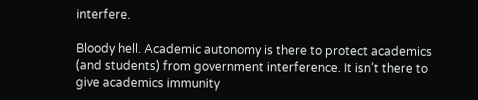interfere.

Bloody hell. Academic autonomy is there to protect academics (and students) from government interference. It isn’t there to give academics immunity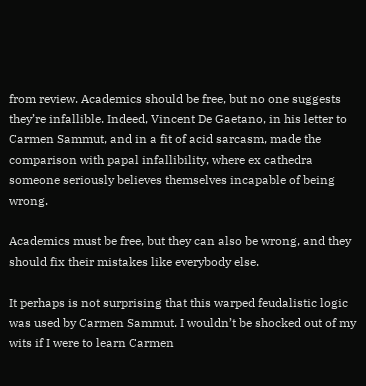from review. Academics should be free, but no one suggests they’re infallible. Indeed, Vincent De Gaetano, in his letter to Carmen Sammut, and in a fit of acid sarcasm, made the comparison with papal infallibility, where ex cathedra someone seriously believes themselves incapable of being wrong.

Academics must be free, but they can also be wrong, and they should fix their mistakes like everybody else.

It perhaps is not surprising that this warped feudalistic logic was used by Carmen Sammut. I wouldn’t be shocked out of my wits if I were to learn Carmen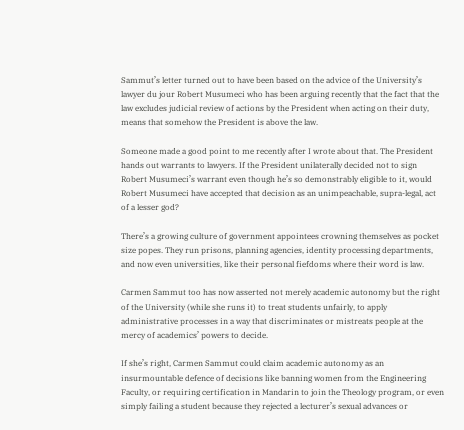Sammut’s letter turned out to have been based on the advice of the University’s lawyer du jour Robert Musumeci who has been arguing recently that the fact that the law excludes judicial review of actions by the President when acting on their duty, means that somehow the President is above the law.

Someone made a good point to me recently after I wrote about that. The President hands out warrants to lawyers. If the President unilaterally decided not to sign Robert Musumeci’s warrant even though he’s so demonstrably eligible to it, would Robert Musumeci have accepted that decision as an unimpeachable, supra-legal, act of a lesser god?

There’s a growing culture of government appointees crowning themselves as pocket size popes. They run prisons, planning agencies, identity processing departments, and now even universities, like their personal fiefdoms where their word is law.

Carmen Sammut too has now asserted not merely academic autonomy but the right of the University (while she runs it) to treat students unfairly, to apply administrative processes in a way that discriminates or mistreats people at the mercy of academics’ powers to decide.

If she’s right, Carmen Sammut could claim academic autonomy as an insurmountable defence of decisions like banning women from the Engineering Faculty, or requiring certification in Mandarin to join the Theology program, or even simply failing a student because they rejected a lecturer’s sexual advances or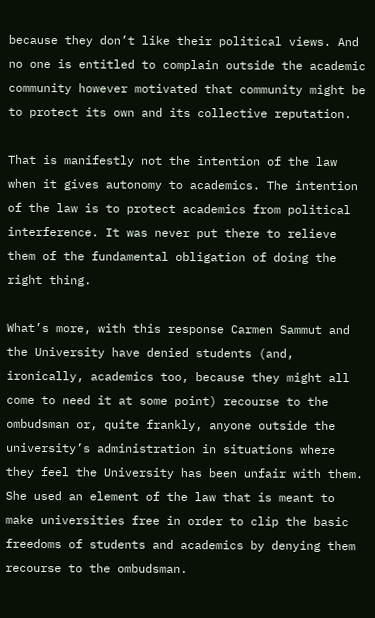because they don’t like their political views. And no one is entitled to complain outside the academic community however motivated that community might be to protect its own and its collective reputation.

That is manifestly not the intention of the law when it gives autonomy to academics. The intention of the law is to protect academics from political interference. It was never put there to relieve them of the fundamental obligation of doing the right thing.

What’s more, with this response Carmen Sammut and the University have denied students (and, ironically, academics too, because they might all come to need it at some point) recourse to the ombudsman or, quite frankly, anyone outside the university’s administration in situations where they feel the University has been unfair with them. She used an element of the law that is meant to make universities free in order to clip the basic freedoms of students and academics by denying them recourse to the ombudsman.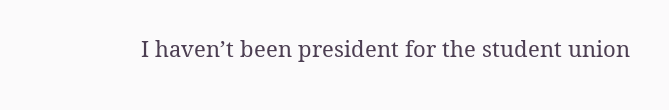I haven’t been president for the student union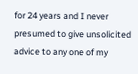for 24 years and I never presumed to give unsolicited advice to any one of my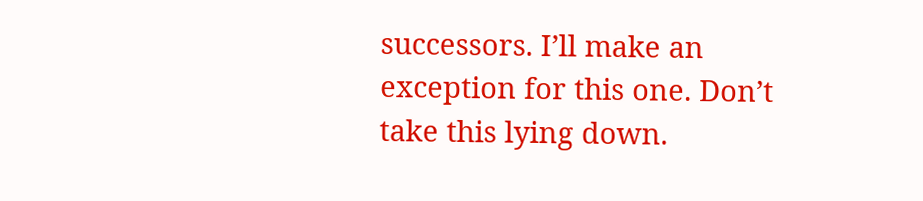successors. I’ll make an exception for this one. Don’t take this lying down.